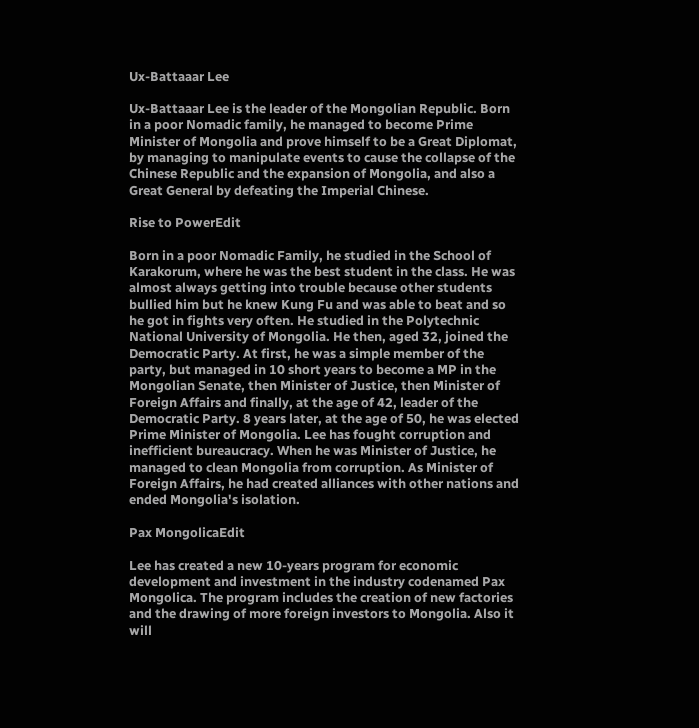Ux-Battaaar Lee

Ux-Battaaar Lee is the leader of the Mongolian Republic. Born in a poor Nomadic family, he managed to become Prime Minister of Mongolia and prove himself to be a Great Diplomat, by managing to manipulate events to cause the collapse of the Chinese Republic and the expansion of Mongolia, and also a Great General by defeating the Imperial Chinese.

Rise to PowerEdit

Born in a poor Nomadic Family, he studied in the School of Karakorum, where he was the best student in the class. He was almost always getting into trouble because other students bullied him but he knew Kung Fu and was able to beat and so he got in fights very often. He studied in the Polytechnic National University of Mongolia. He then, aged 32, joined the Democratic Party. At first, he was a simple member of the party, but managed in 10 short years to become a MP in the Mongolian Senate, then Minister of Justice, then Minister of Foreign Affairs and finally, at the age of 42, leader of the Democratic Party. 8 years later, at the age of 50, he was elected Prime Minister of Mongolia. Lee has fought corruption and inefficient bureaucracy. When he was Minister of Justice, he managed to clean Mongolia from corruption. As Minister of Foreign Affairs, he had created alliances with other nations and ended Mongolia's isolation.

Pax MongolicaEdit

Lee has created a new 10-years program for economic development and investment in the industry codenamed Pax Mongolica. The program includes the creation of new factories and the drawing of more foreign investors to Mongolia. Also it will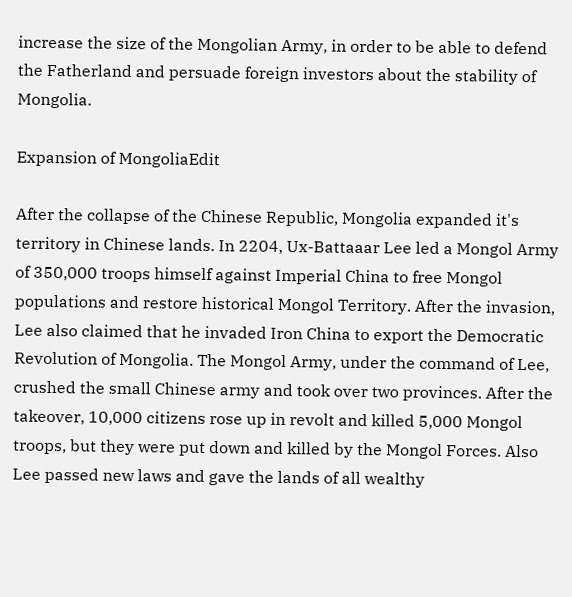increase the size of the Mongolian Army, in order to be able to defend the Fatherland and persuade foreign investors about the stability of Mongolia.

Expansion of MongoliaEdit

After the collapse of the Chinese Republic, Mongolia expanded it's territory in Chinese lands. In 2204, Ux-Battaaar Lee led a Mongol Army of 350,000 troops himself against Imperial China to free Mongol populations and restore historical Mongol Territory. After the invasion, Lee also claimed that he invaded Iron China to export the Democratic Revolution of Mongolia. The Mongol Army, under the command of Lee, crushed the small Chinese army and took over two provinces. After the takeover, 10,000 citizens rose up in revolt and killed 5,000 Mongol troops, but they were put down and killed by the Mongol Forces. Also Lee passed new laws and gave the lands of all wealthy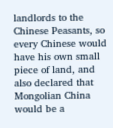landlords to the Chinese Peasants, so every Chinese would have his own small piece of land, and also declared that Mongolian China would be a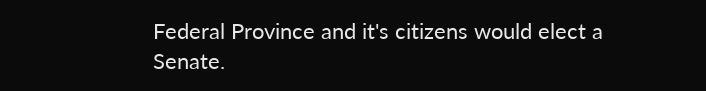Federal Province and it's citizens would elect a Senate.